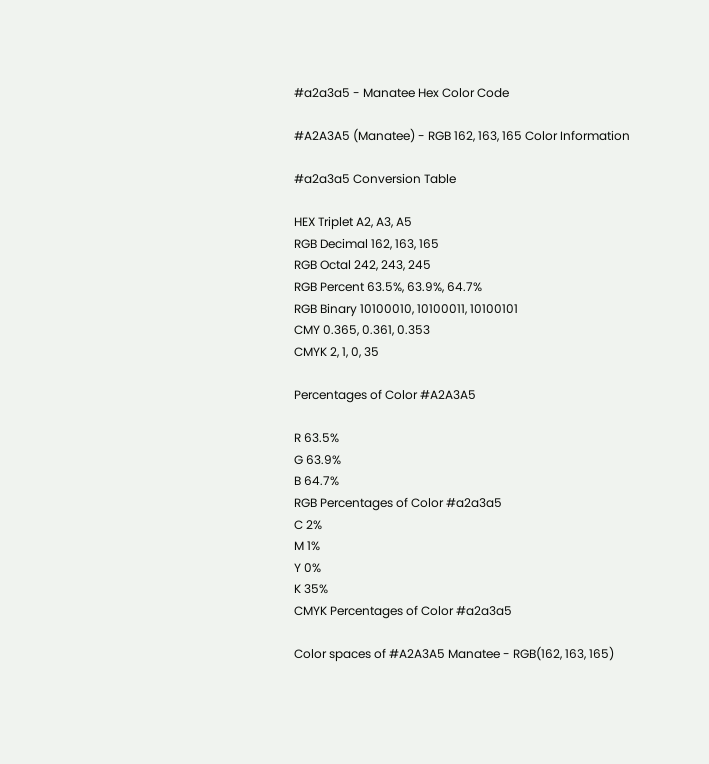#a2a3a5 - Manatee Hex Color Code

#A2A3A5 (Manatee) - RGB 162, 163, 165 Color Information

#a2a3a5 Conversion Table

HEX Triplet A2, A3, A5
RGB Decimal 162, 163, 165
RGB Octal 242, 243, 245
RGB Percent 63.5%, 63.9%, 64.7%
RGB Binary 10100010, 10100011, 10100101
CMY 0.365, 0.361, 0.353
CMYK 2, 1, 0, 35

Percentages of Color #A2A3A5

R 63.5%
G 63.9%
B 64.7%
RGB Percentages of Color #a2a3a5
C 2%
M 1%
Y 0%
K 35%
CMYK Percentages of Color #a2a3a5

Color spaces of #A2A3A5 Manatee - RGB(162, 163, 165)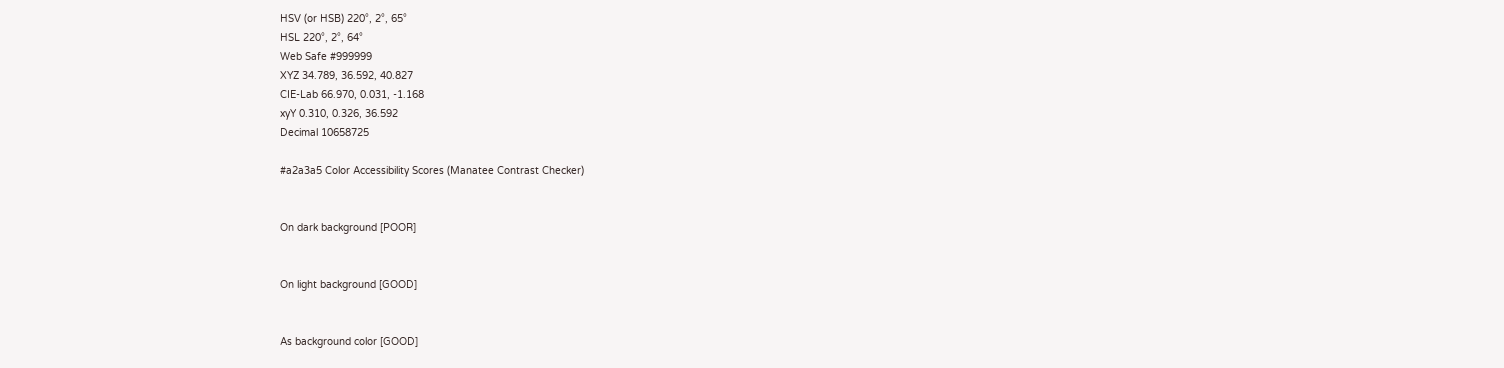HSV (or HSB) 220°, 2°, 65°
HSL 220°, 2°, 64°
Web Safe #999999
XYZ 34.789, 36.592, 40.827
CIE-Lab 66.970, 0.031, -1.168
xyY 0.310, 0.326, 36.592
Decimal 10658725

#a2a3a5 Color Accessibility Scores (Manatee Contrast Checker)


On dark background [POOR]


On light background [GOOD]


As background color [GOOD]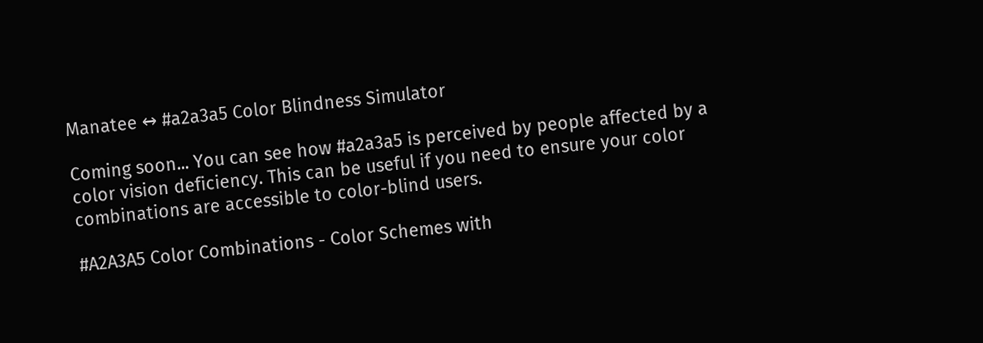Manatee ↔ #a2a3a5 Color Blindness Simulator

Coming soon... You can see how #a2a3a5 is perceived by people affected by a color vision deficiency. This can be useful if you need to ensure your color combinations are accessible to color-blind users.

#A2A3A5 Color Combinations - Color Schemes with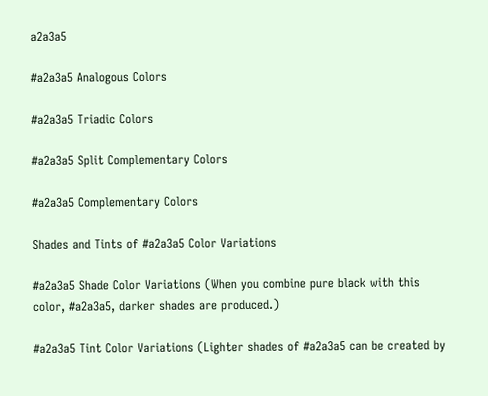a2a3a5

#a2a3a5 Analogous Colors

#a2a3a5 Triadic Colors

#a2a3a5 Split Complementary Colors

#a2a3a5 Complementary Colors

Shades and Tints of #a2a3a5 Color Variations

#a2a3a5 Shade Color Variations (When you combine pure black with this color, #a2a3a5, darker shades are produced.)

#a2a3a5 Tint Color Variations (Lighter shades of #a2a3a5 can be created by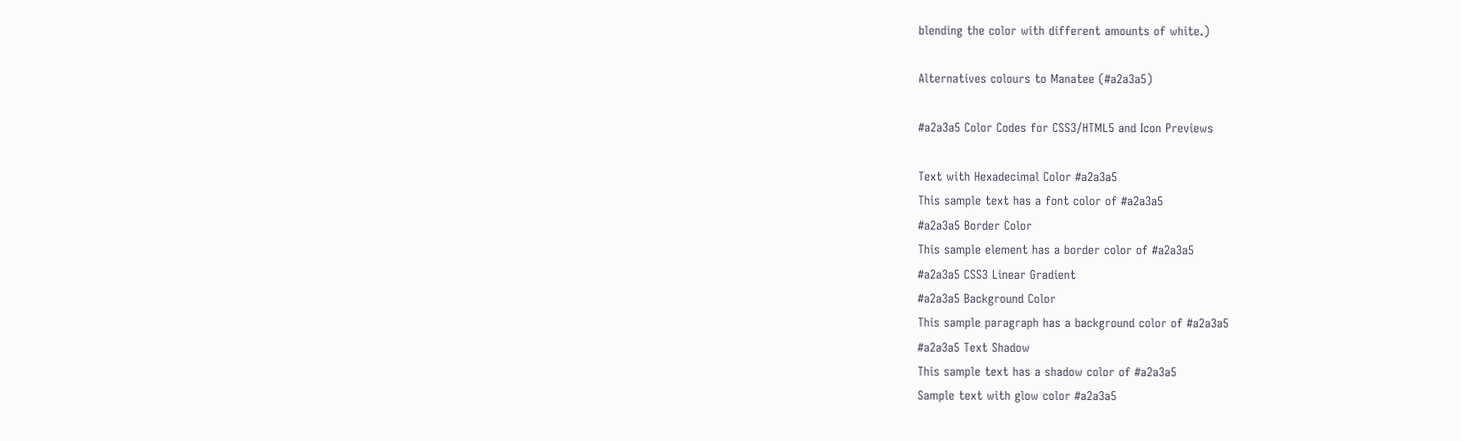blending the color with different amounts of white.)

Alternatives colours to Manatee (#a2a3a5)

#a2a3a5 Color Codes for CSS3/HTML5 and Icon Previews

Text with Hexadecimal Color #a2a3a5
This sample text has a font color of #a2a3a5
#a2a3a5 Border Color
This sample element has a border color of #a2a3a5
#a2a3a5 CSS3 Linear Gradient
#a2a3a5 Background Color
This sample paragraph has a background color of #a2a3a5
#a2a3a5 Text Shadow
This sample text has a shadow color of #a2a3a5
Sample text with glow color #a2a3a5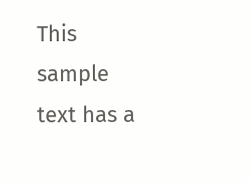This sample text has a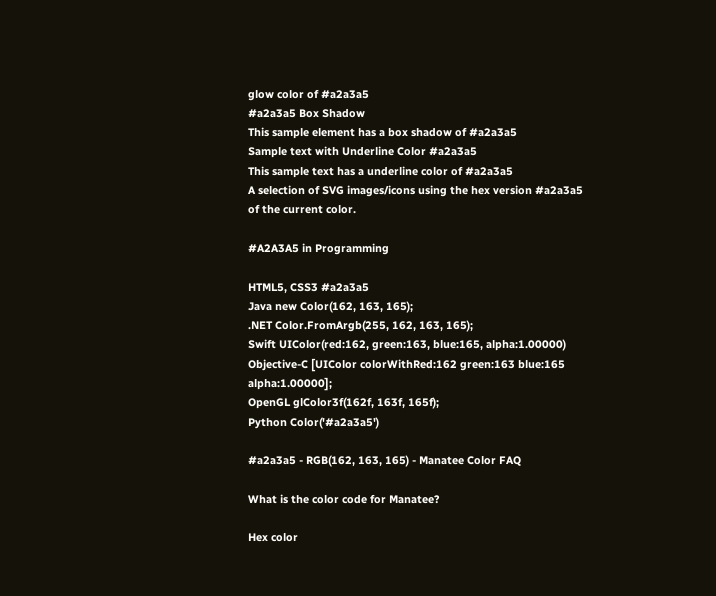glow color of #a2a3a5
#a2a3a5 Box Shadow
This sample element has a box shadow of #a2a3a5
Sample text with Underline Color #a2a3a5
This sample text has a underline color of #a2a3a5
A selection of SVG images/icons using the hex version #a2a3a5 of the current color.

#A2A3A5 in Programming

HTML5, CSS3 #a2a3a5
Java new Color(162, 163, 165);
.NET Color.FromArgb(255, 162, 163, 165);
Swift UIColor(red:162, green:163, blue:165, alpha:1.00000)
Objective-C [UIColor colorWithRed:162 green:163 blue:165 alpha:1.00000];
OpenGL glColor3f(162f, 163f, 165f);
Python Color('#a2a3a5')

#a2a3a5 - RGB(162, 163, 165) - Manatee Color FAQ

What is the color code for Manatee?

Hex color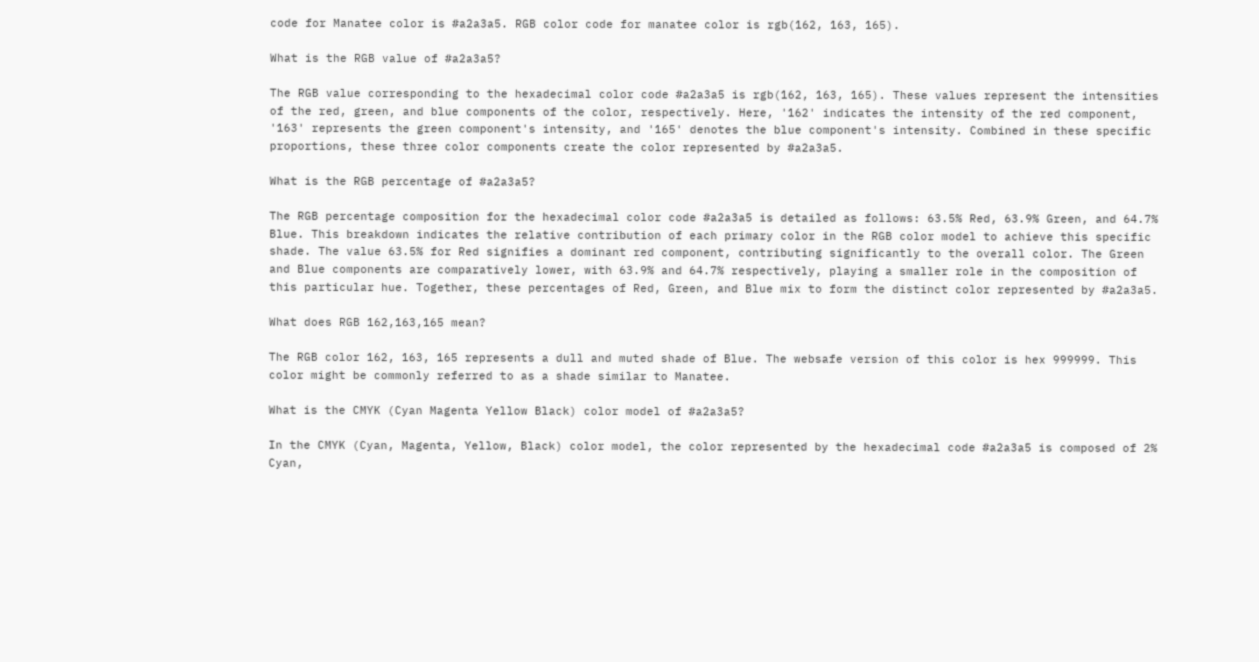code for Manatee color is #a2a3a5. RGB color code for manatee color is rgb(162, 163, 165).

What is the RGB value of #a2a3a5?

The RGB value corresponding to the hexadecimal color code #a2a3a5 is rgb(162, 163, 165). These values represent the intensities of the red, green, and blue components of the color, respectively. Here, '162' indicates the intensity of the red component, '163' represents the green component's intensity, and '165' denotes the blue component's intensity. Combined in these specific proportions, these three color components create the color represented by #a2a3a5.

What is the RGB percentage of #a2a3a5?

The RGB percentage composition for the hexadecimal color code #a2a3a5 is detailed as follows: 63.5% Red, 63.9% Green, and 64.7% Blue. This breakdown indicates the relative contribution of each primary color in the RGB color model to achieve this specific shade. The value 63.5% for Red signifies a dominant red component, contributing significantly to the overall color. The Green and Blue components are comparatively lower, with 63.9% and 64.7% respectively, playing a smaller role in the composition of this particular hue. Together, these percentages of Red, Green, and Blue mix to form the distinct color represented by #a2a3a5.

What does RGB 162,163,165 mean?

The RGB color 162, 163, 165 represents a dull and muted shade of Blue. The websafe version of this color is hex 999999. This color might be commonly referred to as a shade similar to Manatee.

What is the CMYK (Cyan Magenta Yellow Black) color model of #a2a3a5?

In the CMYK (Cyan, Magenta, Yellow, Black) color model, the color represented by the hexadecimal code #a2a3a5 is composed of 2% Cyan,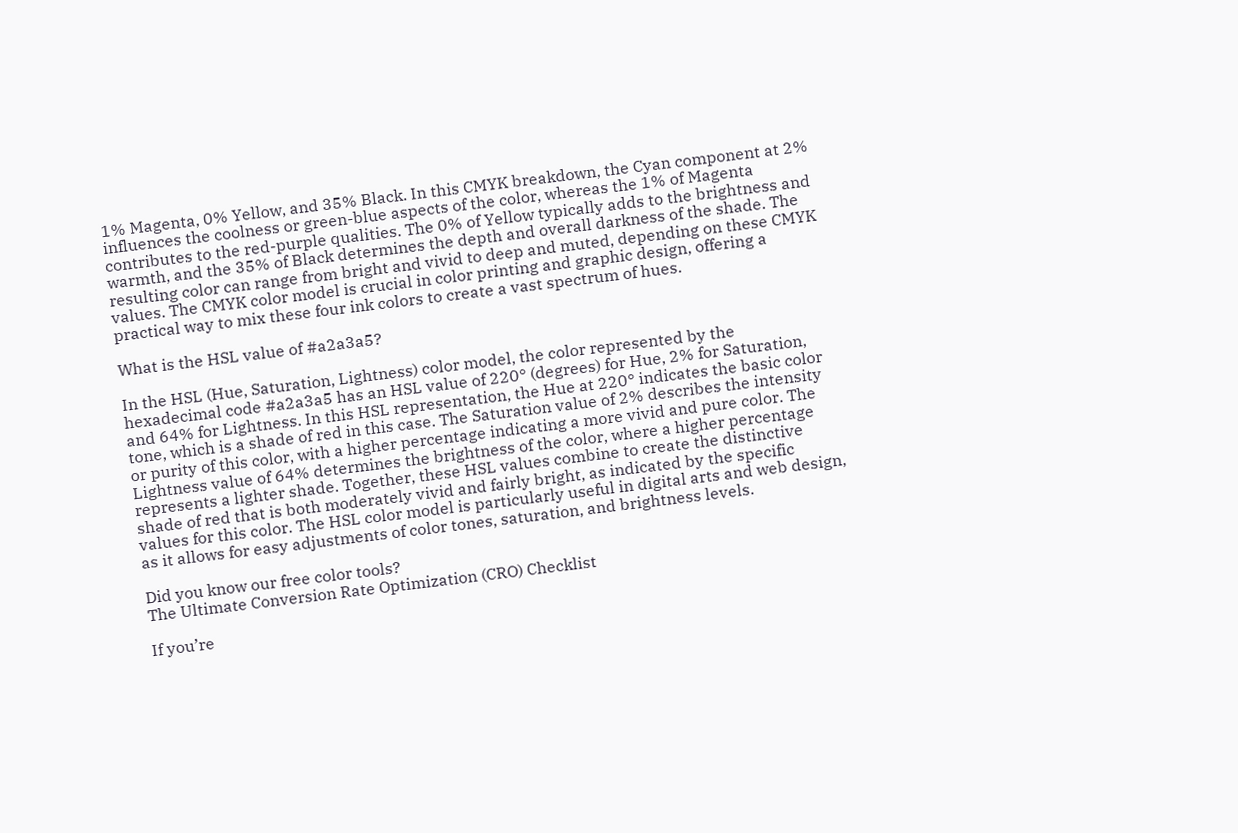1% Magenta, 0% Yellow, and 35% Black. In this CMYK breakdown, the Cyan component at 2% influences the coolness or green-blue aspects of the color, whereas the 1% of Magenta contributes to the red-purple qualities. The 0% of Yellow typically adds to the brightness and warmth, and the 35% of Black determines the depth and overall darkness of the shade. The resulting color can range from bright and vivid to deep and muted, depending on these CMYK values. The CMYK color model is crucial in color printing and graphic design, offering a practical way to mix these four ink colors to create a vast spectrum of hues.

What is the HSL value of #a2a3a5?

In the HSL (Hue, Saturation, Lightness) color model, the color represented by the hexadecimal code #a2a3a5 has an HSL value of 220° (degrees) for Hue, 2% for Saturation, and 64% for Lightness. In this HSL representation, the Hue at 220° indicates the basic color tone, which is a shade of red in this case. The Saturation value of 2% describes the intensity or purity of this color, with a higher percentage indicating a more vivid and pure color. The Lightness value of 64% determines the brightness of the color, where a higher percentage represents a lighter shade. Together, these HSL values combine to create the distinctive shade of red that is both moderately vivid and fairly bright, as indicated by the specific values for this color. The HSL color model is particularly useful in digital arts and web design, as it allows for easy adjustments of color tones, saturation, and brightness levels.

Did you know our free color tools?
The Ultimate Conversion Rate Optimization (CRO) Checklist

If you’re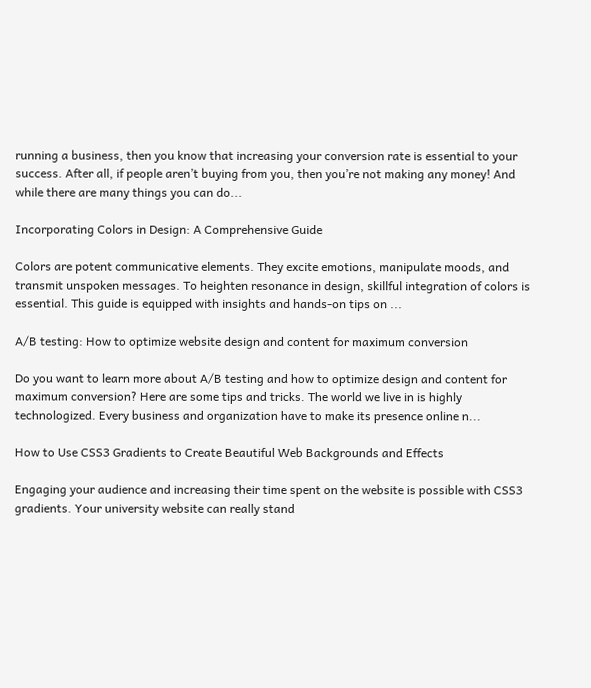running a business, then you know that increasing your conversion rate is essential to your success. After all, if people aren’t buying from you, then you’re not making any money! And while there are many things you can do...

Incorporating Colors in Design: A Comprehensive Guide

Colors are potent communicative elements. They excite emotions, manipulate moods, and transmit unspoken messages. To heighten resonance in design, skillful integration of colors is essential. This guide is equipped with insights and hands-on tips on ...

A/B testing: How to optimize website design and content for maximum conversion

Do you want to learn more about A/B testing and how to optimize design and content for maximum conversion? Here are some tips and tricks. The world we live in is highly technologized. Every business and organization have to make its presence online n...

How to Use CSS3 Gradients to Create Beautiful Web Backgrounds and Effects

Engaging your audience and increasing their time spent on the website is possible with CSS3 gradients. Your university website can really stand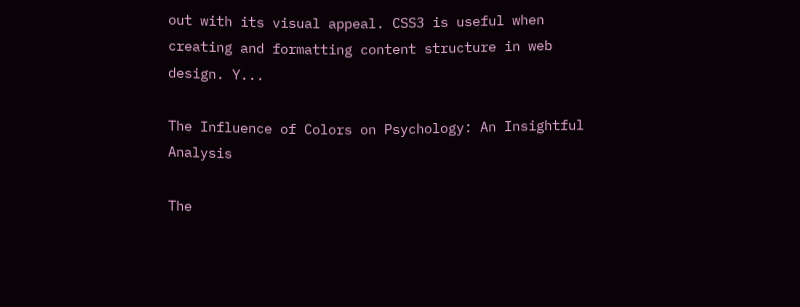out with its visual appeal. CSS3 is useful when creating and formatting content structure in web design. Y...

The Influence of Colors on Psychology: An Insightful Analysis

The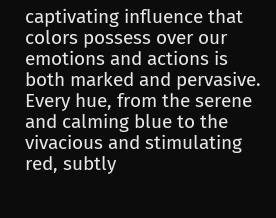captivating influence that colors possess over our emotions and actions is both marked and pervasive. Every hue, from the serene and calming blue to the vivacious and stimulating red, subtly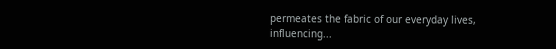permeates the fabric of our everyday lives, influencing...